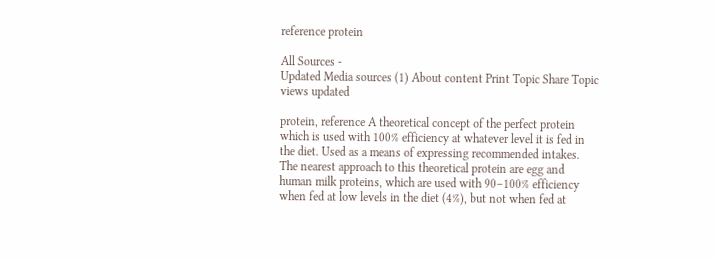reference protein

All Sources -
Updated Media sources (1) About content Print Topic Share Topic
views updated

protein, reference A theoretical concept of the perfect protein which is used with 100% efficiency at whatever level it is fed in the diet. Used as a means of expressing recommended intakes. The nearest approach to this theoretical protein are egg and human milk proteins, which are used with 90–100% efficiency when fed at low levels in the diet (4%), but not when fed at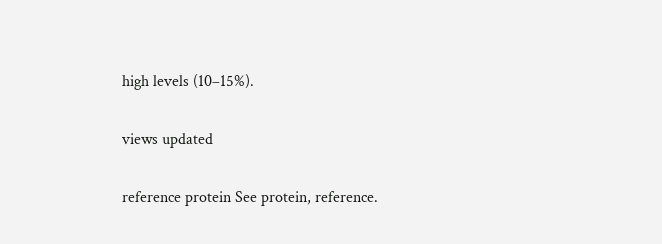high levels (10–15%).

views updated

reference protein See protein, reference.